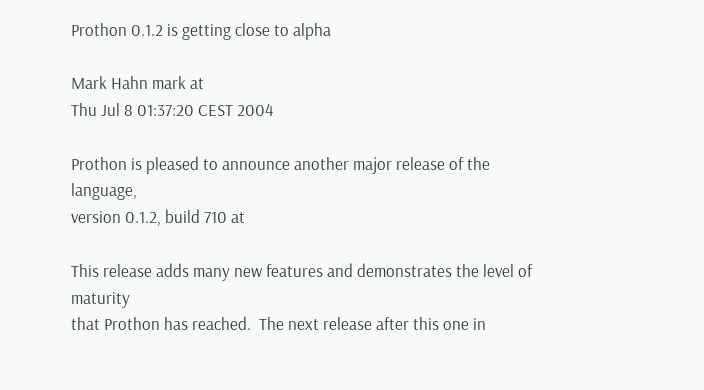Prothon 0.1.2 is getting close to alpha

Mark Hahn mark at
Thu Jul 8 01:37:20 CEST 2004

Prothon is pleased to announce another major release of the language,
version 0.1.2, build 710 at

This release adds many new features and demonstrates the level of maturity
that Prothon has reached.  The next release after this one in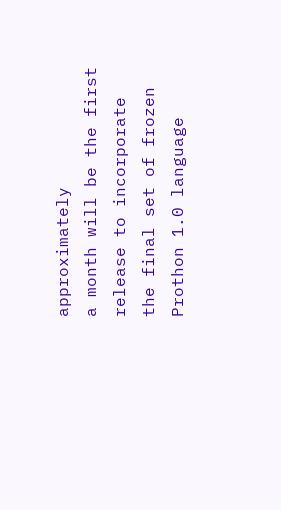approximately
a month will be the first release to incorporate the final set of frozen
Prothon 1.0 language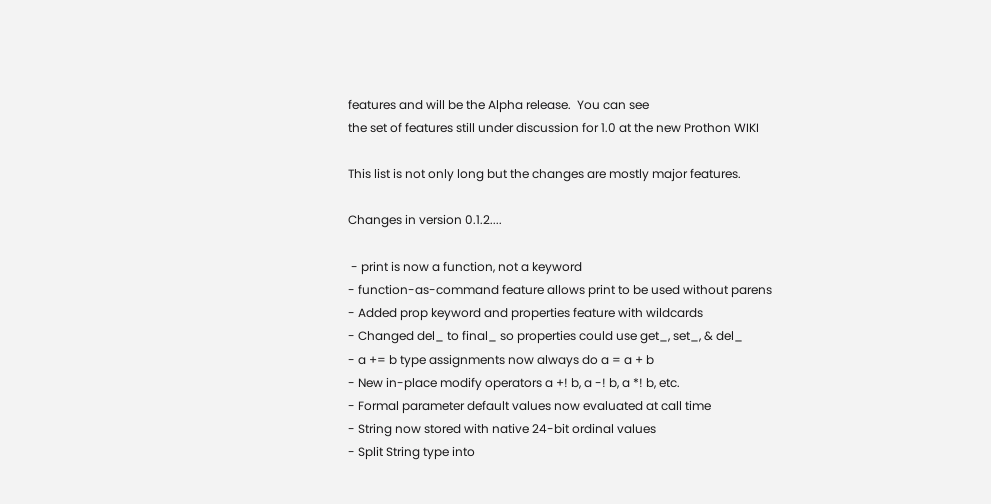features and will be the Alpha release.  You can see
the set of features still under discussion for 1.0 at the new Prothon WIKI

This list is not only long but the changes are mostly major features.

Changes in version 0.1.2....

 - print is now a function, not a keyword
- function-as-command feature allows print to be used without parens
- Added prop keyword and properties feature with wildcards
- Changed del_ to final_ so properties could use get_, set_, & del_
- a += b type assignments now always do a = a + b
- New in-place modify operators a +! b, a -! b, a *! b, etc.
- Formal parameter default values now evaluated at call time
- String now stored with native 24-bit ordinal values
- Split String type into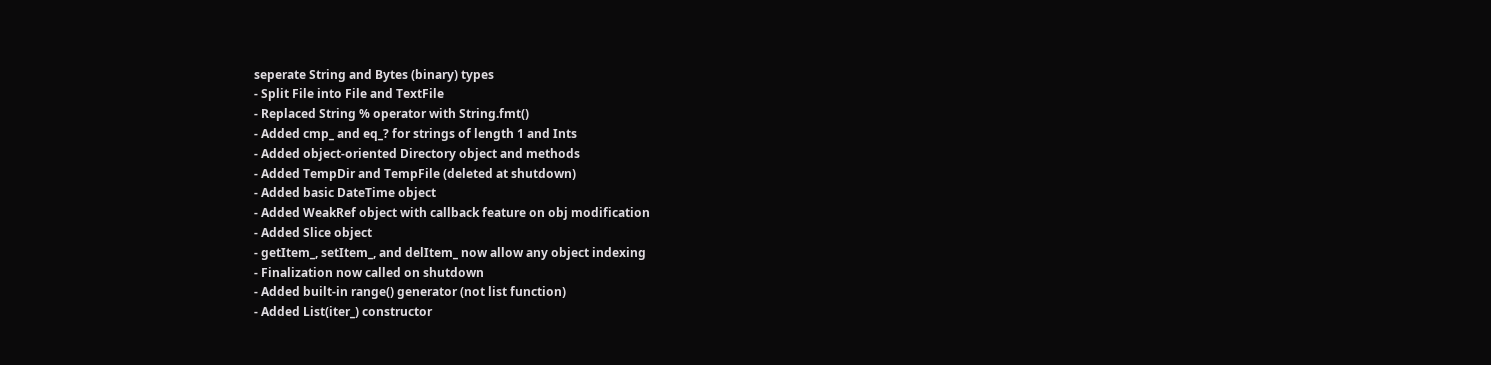seperate String and Bytes (binary) types
- Split File into File and TextFile
- Replaced String % operator with String.fmt()
- Added cmp_ and eq_? for strings of length 1 and Ints
- Added object-oriented Directory object and methods
- Added TempDir and TempFile (deleted at shutdown)
- Added basic DateTime object
- Added WeakRef object with callback feature on obj modification
- Added Slice object
- getItem_, setItem_, and delItem_ now allow any object indexing
- Finalization now called on shutdown
- Added built-in range() generator (not list function)
- Added List(iter_) constructor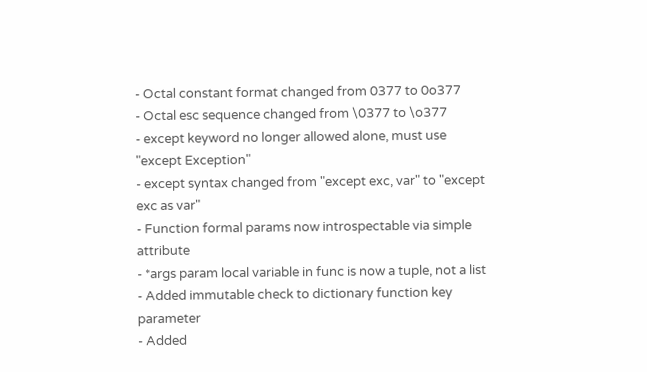- Octal constant format changed from 0377 to 0o377
- Octal esc sequence changed from \0377 to \o377
- except keyword no longer allowed alone, must use "except Exception"
- except syntax changed from "except exc, var" to "except exc as var"
- Function formal params now introspectable via simple attribute
- *args param local variable in func is now a tuple, not a list
- Added immutable check to dictionary function key parameter
- Added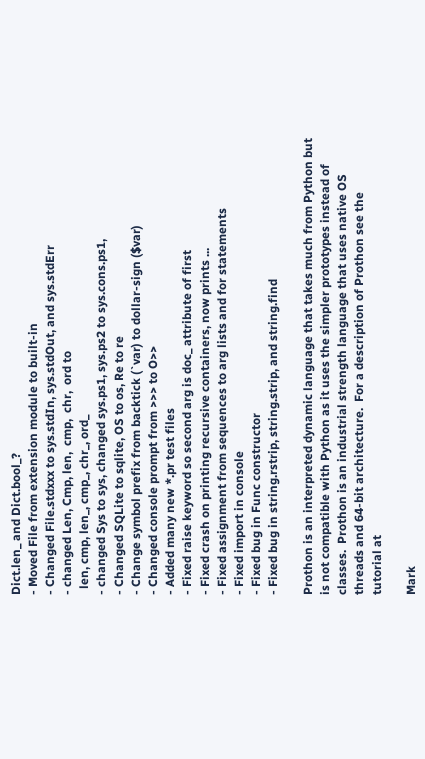Dict.len_ and Dict.bool_?
- Moved File from extension module to built-in
- Changed File.stdxxx to sys.stdIn, sys.stdOut, and sys.stdErr
- changed Len, Cmp, len,  cmp,  chr,  ord to
  len, cmp, len_, cmp_, chr_, ord_
- changed Sys to sys, changed sys.ps1, sys.ps2 to sys.cons.ps1,
- Changed SQLite to sqlite, OS to os, Re to re
- Change symbol prefix from backtick (`var) to dollar-sign ($var)
- Changed console prompt from >>> to O>>
- Added many new *.pr test files
- Fixed raise keyword so second arg is doc_ attribute of first
- Fixed crash on printing recursive containers, now prints ...
- Fixed assignment from sequences to arg lists and for statements
- Fixed import in console
- Fixed bug in Func constructor
- Fixed bug in string.rstrip, string.strip, and string.find

Prothon is an interpreted dynamic language that takes much from Python but
is not compatible with Python as it uses the simpler prototypes instead of
classes.  Prothon is an industrial strength language that uses native OS
threads and 64-bit architecture.  For a description of Prothon see the
tutorial at

Mark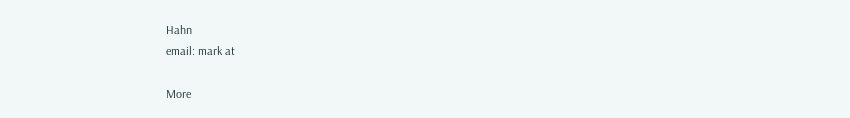Hahn
email: mark at

More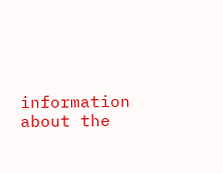information about the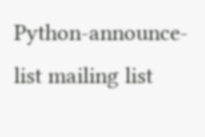Python-announce-list mailing list